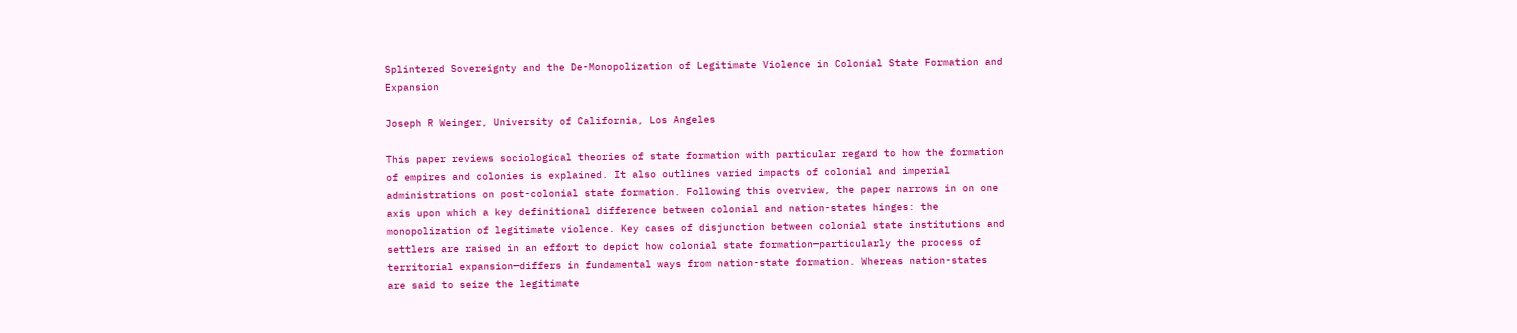Splintered Sovereignty and the De-Monopolization of Legitimate Violence in Colonial State Formation and Expansion

Joseph R Weinger, University of California, Los Angeles

This paper reviews sociological theories of state formation with particular regard to how the formation of empires and colonies is explained. It also outlines varied impacts of colonial and imperial administrations on post-colonial state formation. Following this overview, the paper narrows in on one axis upon which a key definitional difference between colonial and nation-states hinges: the monopolization of legitimate violence. Key cases of disjunction between colonial state institutions and settlers are raised in an effort to depict how colonial state formation—particularly the process of territorial expansion—differs in fundamental ways from nation-state formation. Whereas nation-states are said to seize the legitimate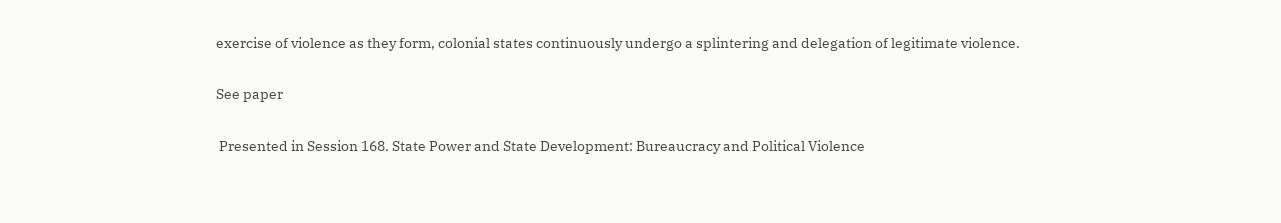exercise of violence as they form, colonial states continuously undergo a splintering and delegation of legitimate violence.

See paper

 Presented in Session 168. State Power and State Development: Bureaucracy and Political Violence